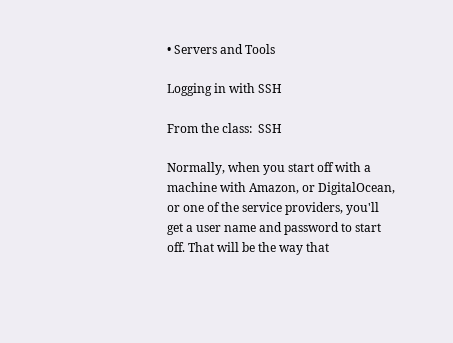• Servers and Tools

Logging in with SSH

From the class:  SSH

Normally, when you start off with a machine with Amazon, or DigitalOcean, or one of the service providers, you'll get a user name and password to start off. That will be the way that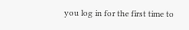you log in for the first time to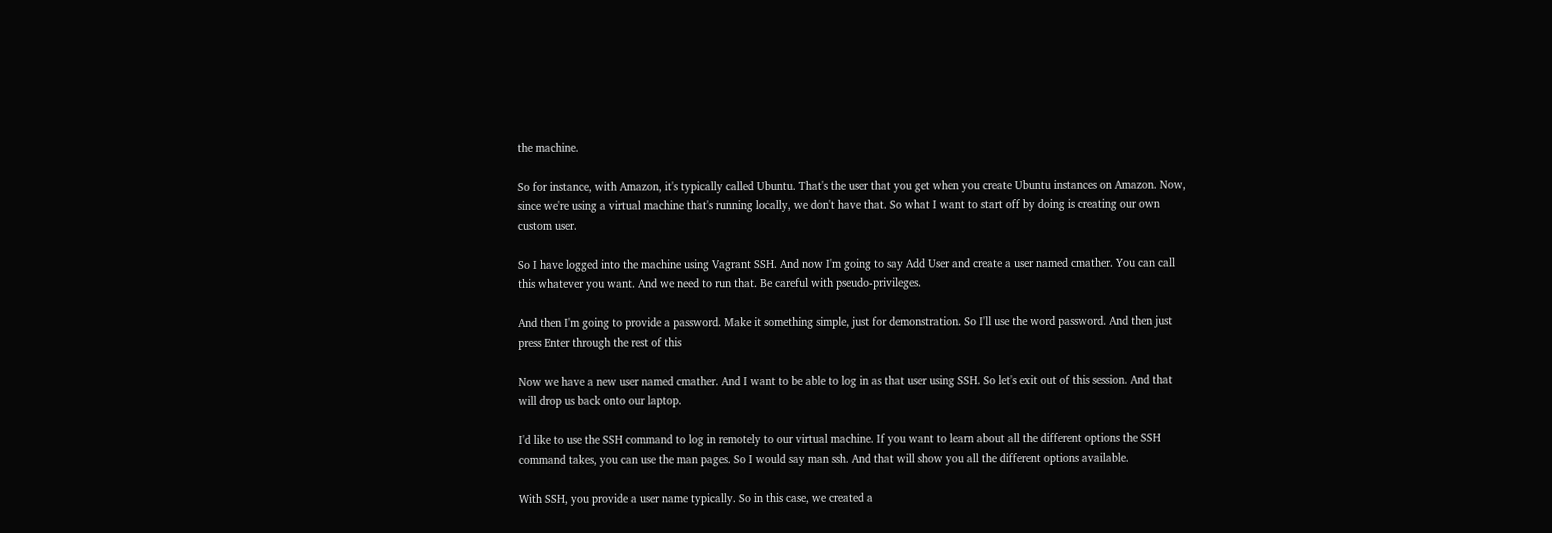the machine.

So for instance, with Amazon, it's typically called Ubuntu. That's the user that you get when you create Ubuntu instances on Amazon. Now, since we're using a virtual machine that's running locally, we don't have that. So what I want to start off by doing is creating our own custom user.

So I have logged into the machine using Vagrant SSH. And now I'm going to say Add User and create a user named cmather. You can call this whatever you want. And we need to run that. Be careful with pseudo-privileges.

And then I'm going to provide a password. Make it something simple, just for demonstration. So I'll use the word password. And then just press Enter through the rest of this

Now we have a new user named cmather. And I want to be able to log in as that user using SSH. So let's exit out of this session. And that will drop us back onto our laptop.

I'd like to use the SSH command to log in remotely to our virtual machine. If you want to learn about all the different options the SSH command takes, you can use the man pages. So I would say man ssh. And that will show you all the different options available.

With SSH, you provide a user name typically. So in this case, we created a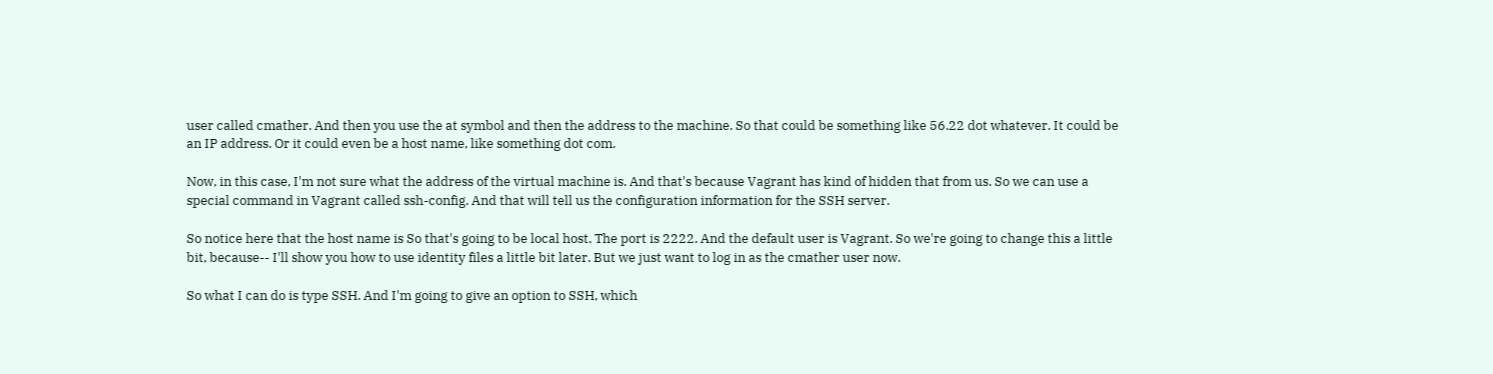user called cmather. And then you use the at symbol and then the address to the machine. So that could be something like 56.22 dot whatever. It could be an IP address. Or it could even be a host name, like something dot com.

Now, in this case, I'm not sure what the address of the virtual machine is. And that's because Vagrant has kind of hidden that from us. So we can use a special command in Vagrant called ssh-config. And that will tell us the configuration information for the SSH server.

So notice here that the host name is So that's going to be local host. The port is 2222. And the default user is Vagrant. So we're going to change this a little bit, because-- I'll show you how to use identity files a little bit later. But we just want to log in as the cmather user now.

So what I can do is type SSH. And I'm going to give an option to SSH, which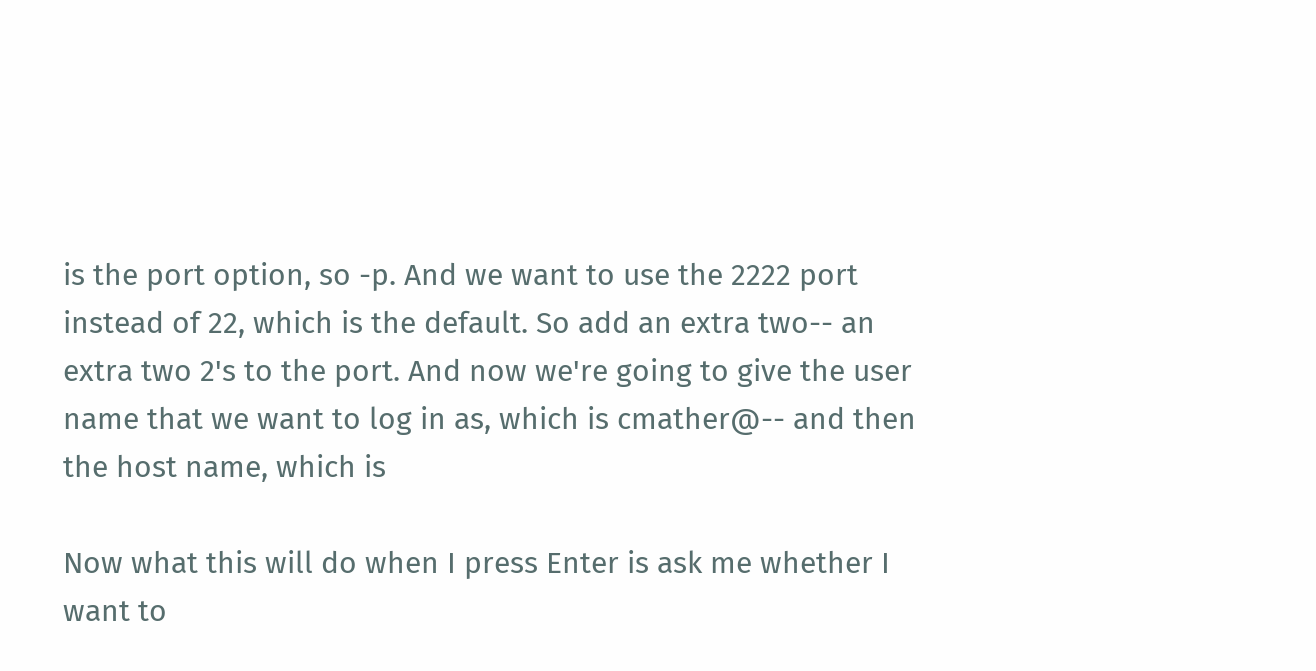is the port option, so -p. And we want to use the 2222 port instead of 22, which is the default. So add an extra two-- an extra two 2's to the port. And now we're going to give the user name that we want to log in as, which is cmather@-- and then the host name, which is

Now what this will do when I press Enter is ask me whether I want to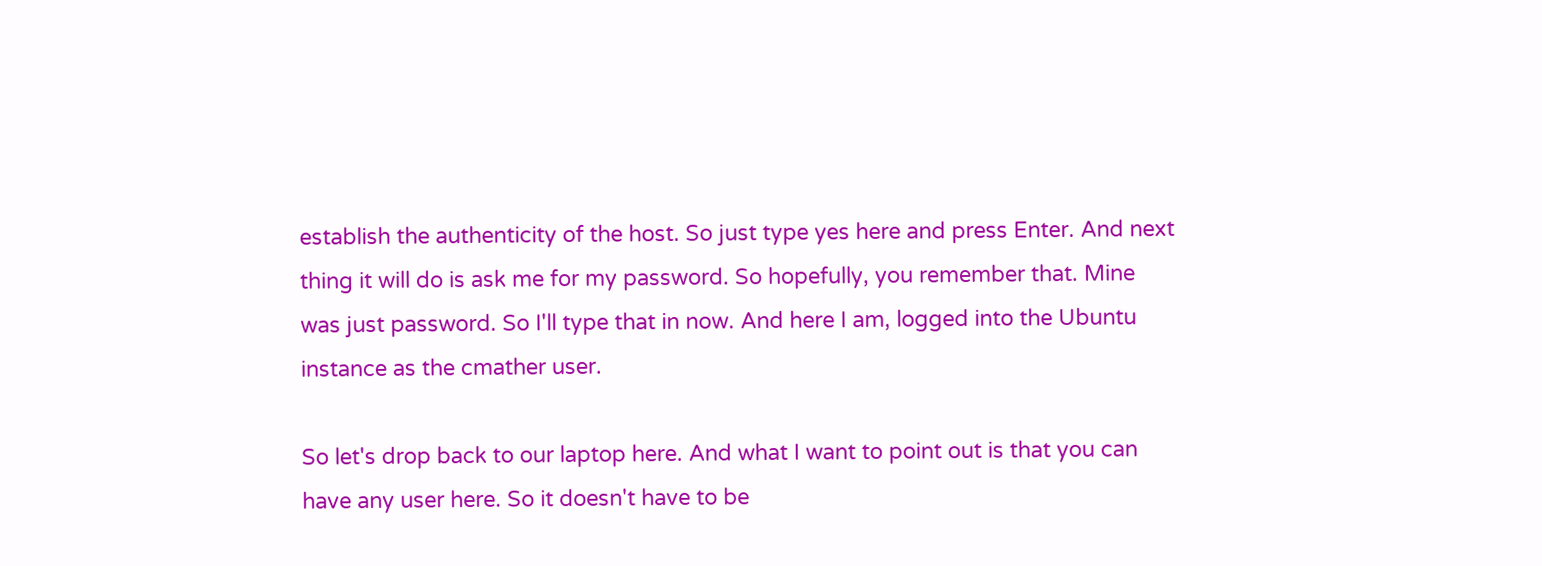establish the authenticity of the host. So just type yes here and press Enter. And next thing it will do is ask me for my password. So hopefully, you remember that. Mine was just password. So I'll type that in now. And here I am, logged into the Ubuntu instance as the cmather user.

So let's drop back to our laptop here. And what I want to point out is that you can have any user here. So it doesn't have to be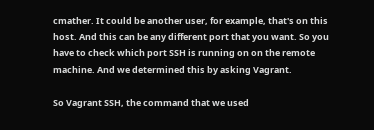cmather. It could be another user, for example, that's on this host. And this can be any different port that you want. So you have to check which port SSH is running on on the remote machine. And we determined this by asking Vagrant.

So Vagrant SSH, the command that we used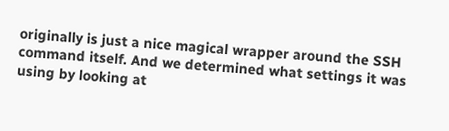originally is just a nice magical wrapper around the SSH command itself. And we determined what settings it was using by looking at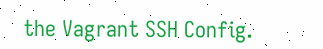the Vagrant SSH Config.